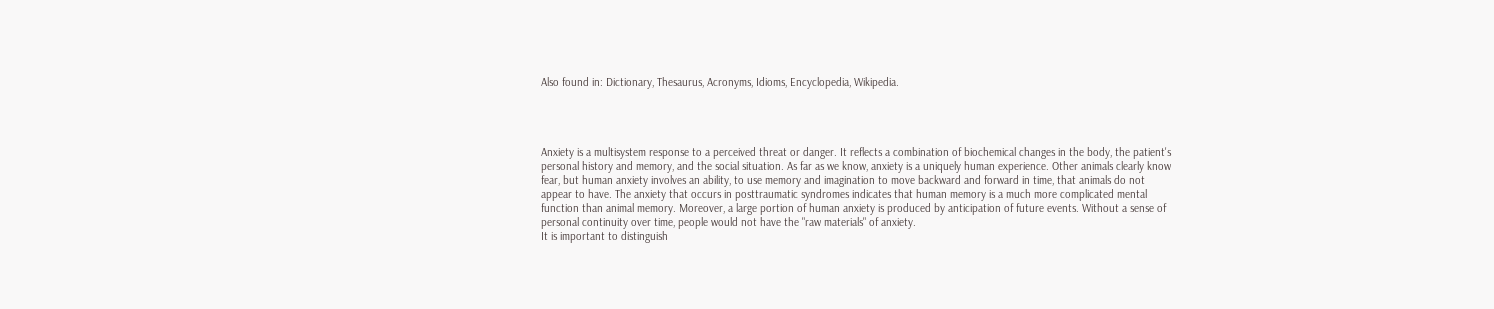Also found in: Dictionary, Thesaurus, Acronyms, Idioms, Encyclopedia, Wikipedia.




Anxiety is a multisystem response to a perceived threat or danger. It reflects a combination of biochemical changes in the body, the patient's personal history and memory, and the social situation. As far as we know, anxiety is a uniquely human experience. Other animals clearly know fear, but human anxiety involves an ability, to use memory and imagination to move backward and forward in time, that animals do not appear to have. The anxiety that occurs in posttraumatic syndromes indicates that human memory is a much more complicated mental function than animal memory. Moreover, a large portion of human anxiety is produced by anticipation of future events. Without a sense of personal continuity over time, people would not have the "raw materials" of anxiety.
It is important to distinguish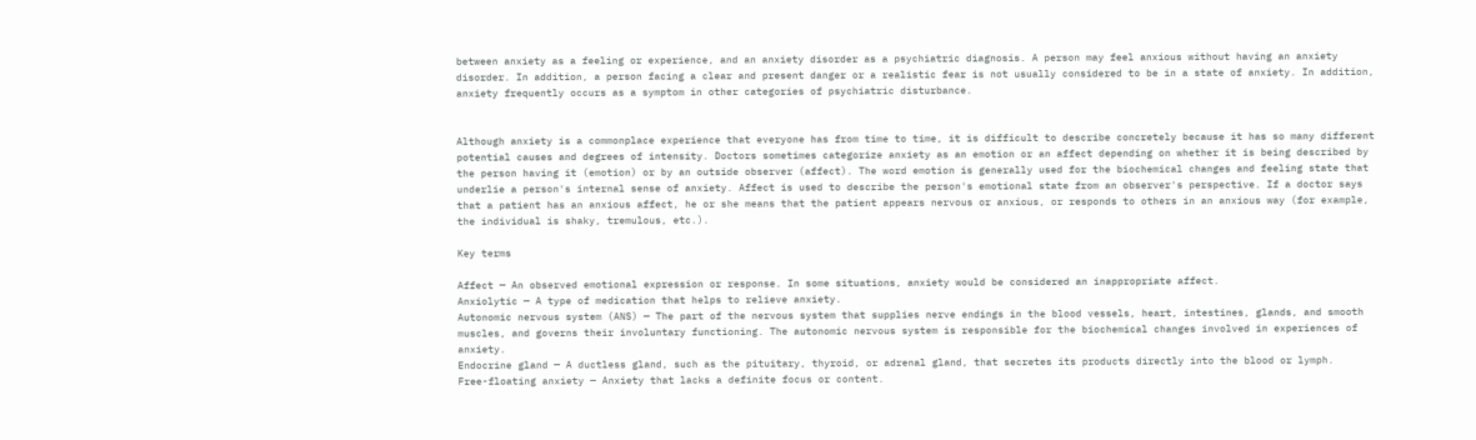between anxiety as a feeling or experience, and an anxiety disorder as a psychiatric diagnosis. A person may feel anxious without having an anxiety disorder. In addition, a person facing a clear and present danger or a realistic fear is not usually considered to be in a state of anxiety. In addition, anxiety frequently occurs as a symptom in other categories of psychiatric disturbance.


Although anxiety is a commonplace experience that everyone has from time to time, it is difficult to describe concretely because it has so many different potential causes and degrees of intensity. Doctors sometimes categorize anxiety as an emotion or an affect depending on whether it is being described by the person having it (emotion) or by an outside observer (affect). The word emotion is generally used for the biochemical changes and feeling state that underlie a person's internal sense of anxiety. Affect is used to describe the person's emotional state from an observer's perspective. If a doctor says that a patient has an anxious affect, he or she means that the patient appears nervous or anxious, or responds to others in an anxious way (for example, the individual is shaky, tremulous, etc.).

Key terms

Affect — An observed emotional expression or response. In some situations, anxiety would be considered an inappropriate affect.
Anxiolytic — A type of medication that helps to relieve anxiety.
Autonomic nervous system (ANS) — The part of the nervous system that supplies nerve endings in the blood vessels, heart, intestines, glands, and smooth muscles, and governs their involuntary functioning. The autonomic nervous system is responsible for the biochemical changes involved in experiences of anxiety.
Endocrine gland — A ductless gland, such as the pituitary, thyroid, or adrenal gland, that secretes its products directly into the blood or lymph.
Free-floating anxiety — Anxiety that lacks a definite focus or content.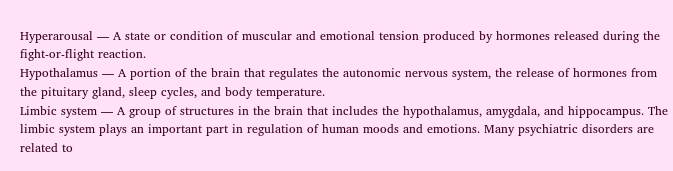Hyperarousal — A state or condition of muscular and emotional tension produced by hormones released during the fight-or-flight reaction.
Hypothalamus — A portion of the brain that regulates the autonomic nervous system, the release of hormones from the pituitary gland, sleep cycles, and body temperature.
Limbic system — A group of structures in the brain that includes the hypothalamus, amygdala, and hippocampus. The limbic system plays an important part in regulation of human moods and emotions. Many psychiatric disorders are related to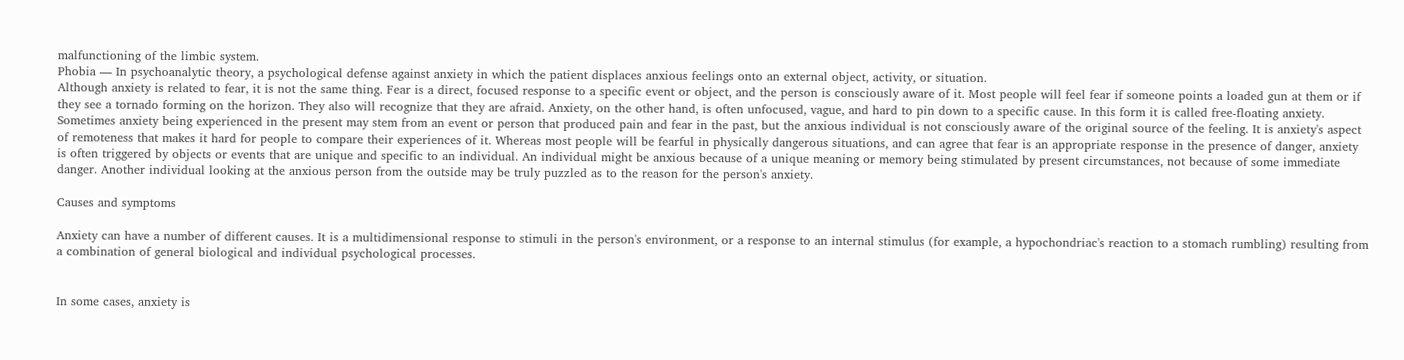malfunctioning of the limbic system.
Phobia — In psychoanalytic theory, a psychological defense against anxiety in which the patient displaces anxious feelings onto an external object, activity, or situation.
Although anxiety is related to fear, it is not the same thing. Fear is a direct, focused response to a specific event or object, and the person is consciously aware of it. Most people will feel fear if someone points a loaded gun at them or if they see a tornado forming on the horizon. They also will recognize that they are afraid. Anxiety, on the other hand, is often unfocused, vague, and hard to pin down to a specific cause. In this form it is called free-floating anxiety. Sometimes anxiety being experienced in the present may stem from an event or person that produced pain and fear in the past, but the anxious individual is not consciously aware of the original source of the feeling. It is anxiety's aspect of remoteness that makes it hard for people to compare their experiences of it. Whereas most people will be fearful in physically dangerous situations, and can agree that fear is an appropriate response in the presence of danger, anxiety is often triggered by objects or events that are unique and specific to an individual. An individual might be anxious because of a unique meaning or memory being stimulated by present circumstances, not because of some immediate danger. Another individual looking at the anxious person from the outside may be truly puzzled as to the reason for the person's anxiety.

Causes and symptoms

Anxiety can have a number of different causes. It is a multidimensional response to stimuli in the person's environment, or a response to an internal stimulus (for example, a hypochondriac's reaction to a stomach rumbling) resulting from a combination of general biological and individual psychological processes.


In some cases, anxiety is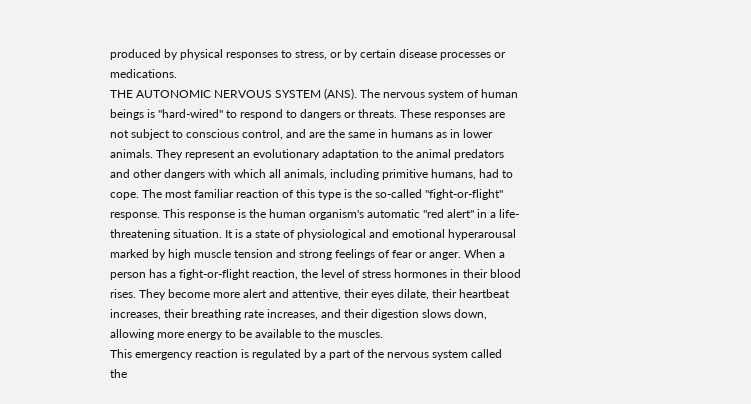produced by physical responses to stress, or by certain disease processes or medications.
THE AUTONOMIC NERVOUS SYSTEM (ANS). The nervous system of human beings is "hard-wired" to respond to dangers or threats. These responses are not subject to conscious control, and are the same in humans as in lower animals. They represent an evolutionary adaptation to the animal predators and other dangers with which all animals, including primitive humans, had to cope. The most familiar reaction of this type is the so-called "fight-or-flight" response. This response is the human organism's automatic "red alert" in a life-threatening situation. It is a state of physiological and emotional hyperarousal marked by high muscle tension and strong feelings of fear or anger. When a person has a fight-or-flight reaction, the level of stress hormones in their blood rises. They become more alert and attentive, their eyes dilate, their heartbeat increases, their breathing rate increases, and their digestion slows down, allowing more energy to be available to the muscles.
This emergency reaction is regulated by a part of the nervous system called the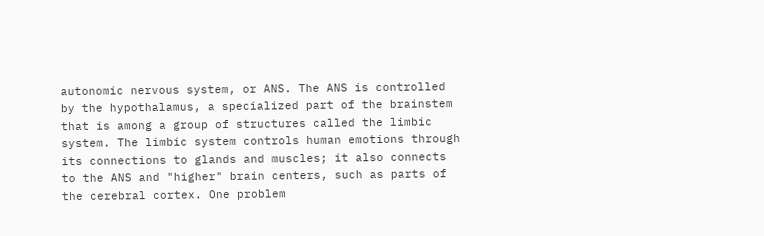autonomic nervous system, or ANS. The ANS is controlled by the hypothalamus, a specialized part of the brainstem that is among a group of structures called the limbic system. The limbic system controls human emotions through its connections to glands and muscles; it also connects to the ANS and "higher" brain centers, such as parts of the cerebral cortex. One problem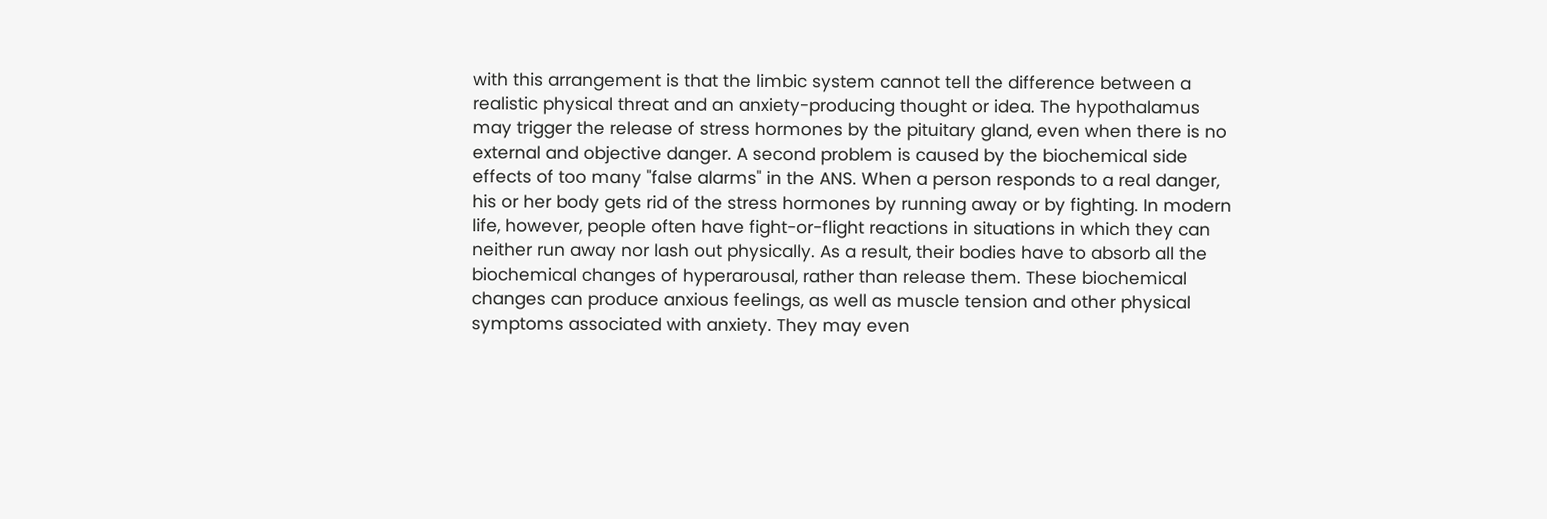with this arrangement is that the limbic system cannot tell the difference between a realistic physical threat and an anxiety-producing thought or idea. The hypothalamus may trigger the release of stress hormones by the pituitary gland, even when there is no external and objective danger. A second problem is caused by the biochemical side effects of too many "false alarms" in the ANS. When a person responds to a real danger, his or her body gets rid of the stress hormones by running away or by fighting. In modern life, however, people often have fight-or-flight reactions in situations in which they can neither run away nor lash out physically. As a result, their bodies have to absorb all the biochemical changes of hyperarousal, rather than release them. These biochemical changes can produce anxious feelings, as well as muscle tension and other physical symptoms associated with anxiety. They may even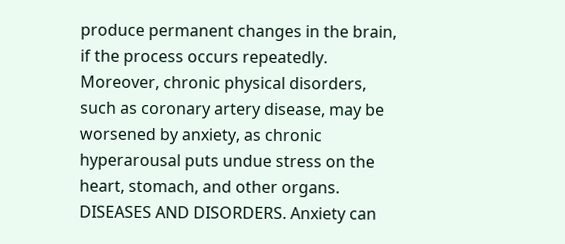produce permanent changes in the brain, if the process occurs repeatedly. Moreover, chronic physical disorders, such as coronary artery disease, may be worsened by anxiety, as chronic hyperarousal puts undue stress on the heart, stomach, and other organs.
DISEASES AND DISORDERS. Anxiety can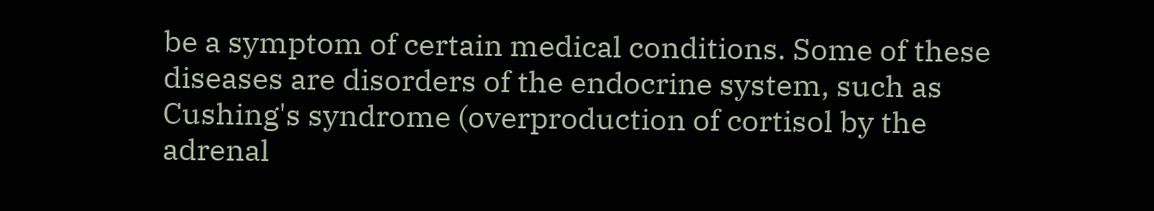be a symptom of certain medical conditions. Some of these diseases are disorders of the endocrine system, such as Cushing's syndrome (overproduction of cortisol by the adrenal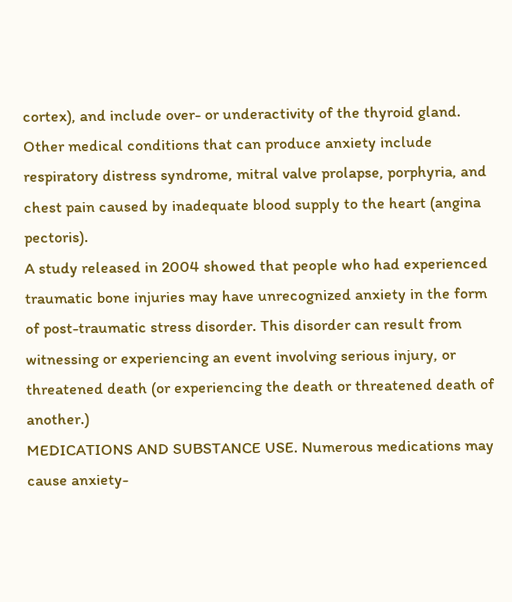cortex), and include over- or underactivity of the thyroid gland. Other medical conditions that can produce anxiety include respiratory distress syndrome, mitral valve prolapse, porphyria, and chest pain caused by inadequate blood supply to the heart (angina pectoris).
A study released in 2004 showed that people who had experienced traumatic bone injuries may have unrecognized anxiety in the form of post-traumatic stress disorder. This disorder can result from witnessing or experiencing an event involving serious injury, or threatened death (or experiencing the death or threatened death of another.)
MEDICATIONS AND SUBSTANCE USE. Numerous medications may cause anxiety-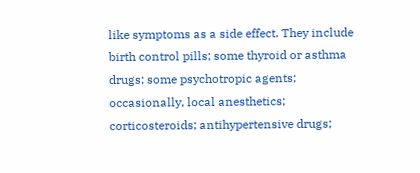like symptoms as a side effect. They include birth control pills; some thyroid or asthma drugs; some psychotropic agents; occasionally, local anesthetics; corticosteroids; antihypertensive drugs;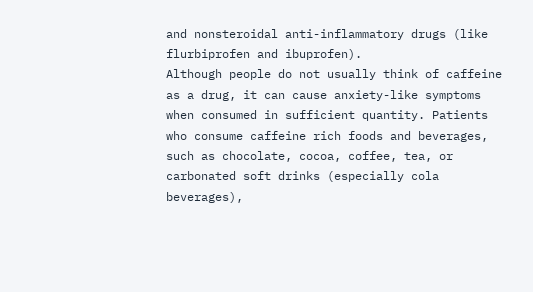and nonsteroidal anti-inflammatory drugs (like flurbiprofen and ibuprofen).
Although people do not usually think of caffeine as a drug, it can cause anxiety-like symptoms when consumed in sufficient quantity. Patients who consume caffeine rich foods and beverages, such as chocolate, cocoa, coffee, tea, or carbonated soft drinks (especially cola beverages),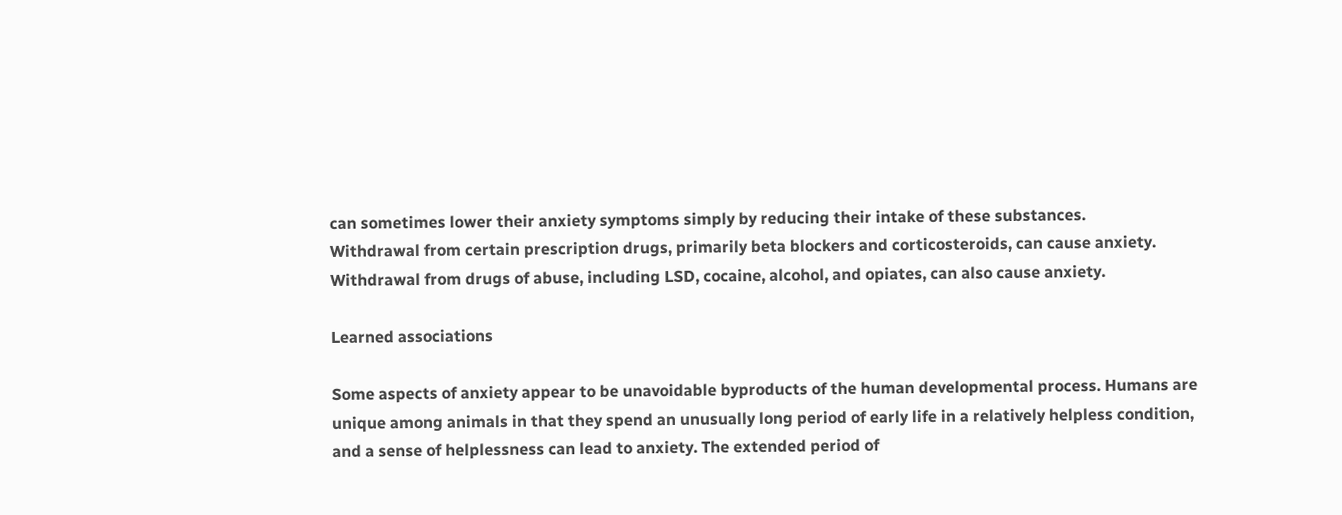can sometimes lower their anxiety symptoms simply by reducing their intake of these substances.
Withdrawal from certain prescription drugs, primarily beta blockers and corticosteroids, can cause anxiety. Withdrawal from drugs of abuse, including LSD, cocaine, alcohol, and opiates, can also cause anxiety.

Learned associations

Some aspects of anxiety appear to be unavoidable byproducts of the human developmental process. Humans are unique among animals in that they spend an unusually long period of early life in a relatively helpless condition, and a sense of helplessness can lead to anxiety. The extended period of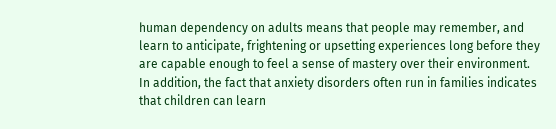human dependency on adults means that people may remember, and learn to anticipate, frightening or upsetting experiences long before they are capable enough to feel a sense of mastery over their environment. In addition, the fact that anxiety disorders often run in families indicates that children can learn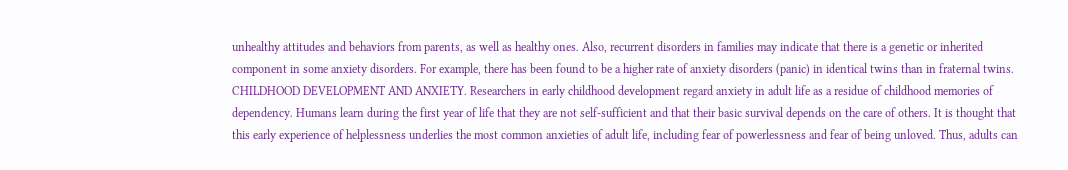unhealthy attitudes and behaviors from parents, as well as healthy ones. Also, recurrent disorders in families may indicate that there is a genetic or inherited component in some anxiety disorders. For example, there has been found to be a higher rate of anxiety disorders (panic) in identical twins than in fraternal twins.
CHILDHOOD DEVELOPMENT AND ANXIETY. Researchers in early childhood development regard anxiety in adult life as a residue of childhood memories of dependency. Humans learn during the first year of life that they are not self-sufficient and that their basic survival depends on the care of others. It is thought that this early experience of helplessness underlies the most common anxieties of adult life, including fear of powerlessness and fear of being unloved. Thus, adults can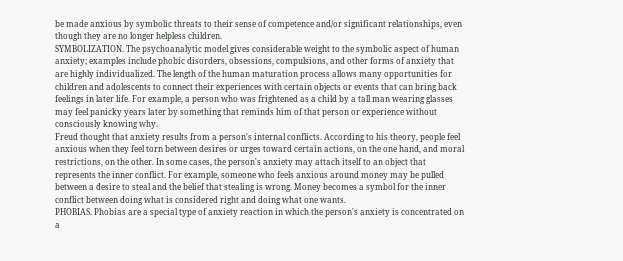be made anxious by symbolic threats to their sense of competence and/or significant relationships, even though they are no longer helpless children.
SYMBOLIZATION. The psychoanalytic model gives considerable weight to the symbolic aspect of human anxiety; examples include phobic disorders, obsessions, compulsions, and other forms of anxiety that are highly individualized. The length of the human maturation process allows many opportunities for children and adolescents to connect their experiences with certain objects or events that can bring back feelings in later life. For example, a person who was frightened as a child by a tall man wearing glasses may feel panicky years later by something that reminds him of that person or experience without consciously knowing why.
Freud thought that anxiety results from a person's internal conflicts. According to his theory, people feel anxious when they feel torn between desires or urges toward certain actions, on the one hand, and moral restrictions, on the other. In some cases, the person's anxiety may attach itself to an object that represents the inner conflict. For example, someone who feels anxious around money may be pulled between a desire to steal and the belief that stealing is wrong. Money becomes a symbol for the inner conflict between doing what is considered right and doing what one wants.
PHOBIAS. Phobias are a special type of anxiety reaction in which the person's anxiety is concentrated on a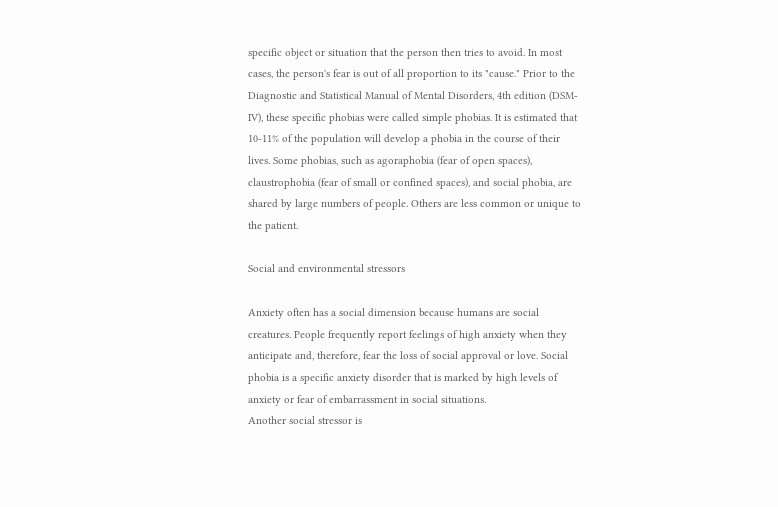specific object or situation that the person then tries to avoid. In most cases, the person's fear is out of all proportion to its "cause." Prior to the Diagnostic and Statistical Manual of Mental Disorders, 4th edition (DSM-IV), these specific phobias were called simple phobias. It is estimated that 10-11% of the population will develop a phobia in the course of their lives. Some phobias, such as agoraphobia (fear of open spaces), claustrophobia (fear of small or confined spaces), and social phobia, are shared by large numbers of people. Others are less common or unique to the patient.

Social and environmental stressors

Anxiety often has a social dimension because humans are social creatures. People frequently report feelings of high anxiety when they anticipate and, therefore, fear the loss of social approval or love. Social phobia is a specific anxiety disorder that is marked by high levels of anxiety or fear of embarrassment in social situations.
Another social stressor is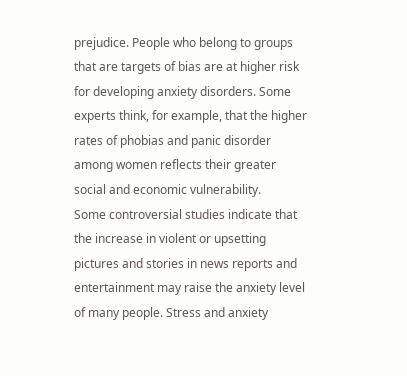prejudice. People who belong to groups that are targets of bias are at higher risk for developing anxiety disorders. Some experts think, for example, that the higher rates of phobias and panic disorder among women reflects their greater social and economic vulnerability.
Some controversial studies indicate that the increase in violent or upsetting pictures and stories in news reports and entertainment may raise the anxiety level of many people. Stress and anxiety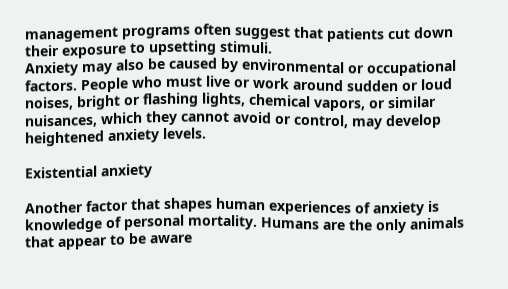management programs often suggest that patients cut down their exposure to upsetting stimuli.
Anxiety may also be caused by environmental or occupational factors. People who must live or work around sudden or loud noises, bright or flashing lights, chemical vapors, or similar nuisances, which they cannot avoid or control, may develop heightened anxiety levels.

Existential anxiety

Another factor that shapes human experiences of anxiety is knowledge of personal mortality. Humans are the only animals that appear to be aware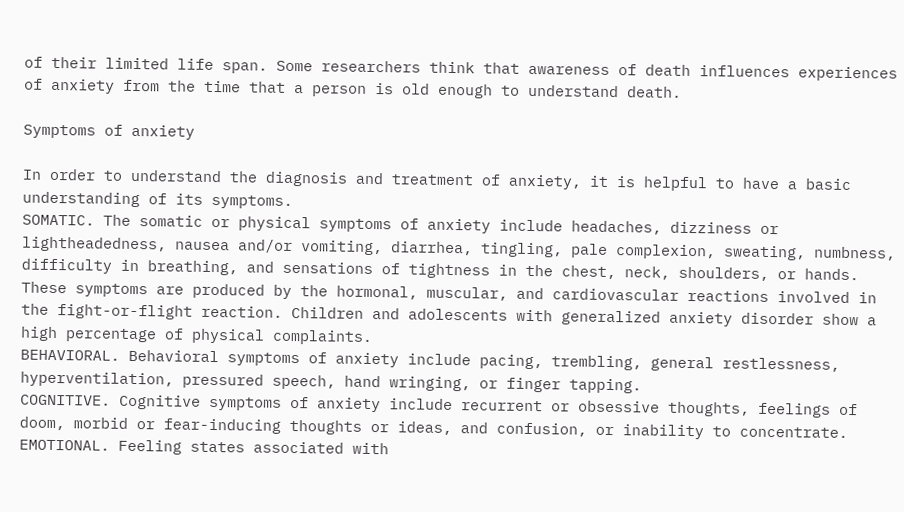of their limited life span. Some researchers think that awareness of death influences experiences of anxiety from the time that a person is old enough to understand death.

Symptoms of anxiety

In order to understand the diagnosis and treatment of anxiety, it is helpful to have a basic understanding of its symptoms.
SOMATIC. The somatic or physical symptoms of anxiety include headaches, dizziness or lightheadedness, nausea and/or vomiting, diarrhea, tingling, pale complexion, sweating, numbness, difficulty in breathing, and sensations of tightness in the chest, neck, shoulders, or hands. These symptoms are produced by the hormonal, muscular, and cardiovascular reactions involved in the fight-or-flight reaction. Children and adolescents with generalized anxiety disorder show a high percentage of physical complaints.
BEHAVIORAL. Behavioral symptoms of anxiety include pacing, trembling, general restlessness, hyperventilation, pressured speech, hand wringing, or finger tapping.
COGNITIVE. Cognitive symptoms of anxiety include recurrent or obsessive thoughts, feelings of doom, morbid or fear-inducing thoughts or ideas, and confusion, or inability to concentrate.
EMOTIONAL. Feeling states associated with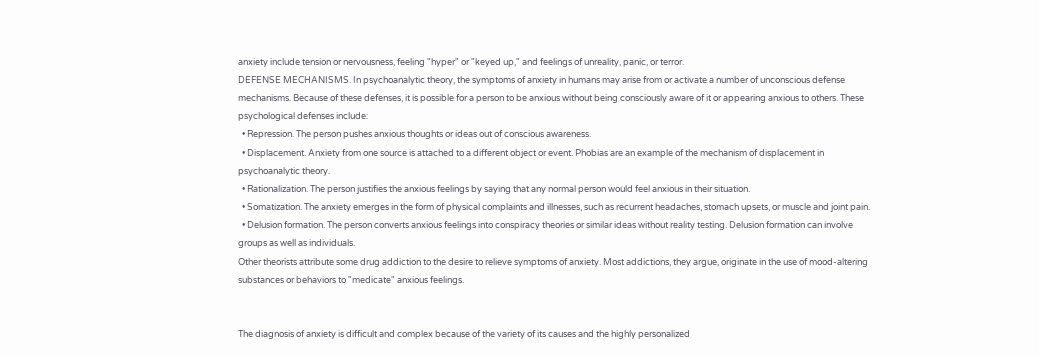anxiety include tension or nervousness, feeling "hyper" or "keyed up," and feelings of unreality, panic, or terror.
DEFENSE MECHANISMS. In psychoanalytic theory, the symptoms of anxiety in humans may arise from or activate a number of unconscious defense mechanisms. Because of these defenses, it is possible for a person to be anxious without being consciously aware of it or appearing anxious to others. These psychological defenses include:
  • Repression. The person pushes anxious thoughts or ideas out of conscious awareness.
  • Displacement. Anxiety from one source is attached to a different object or event. Phobias are an example of the mechanism of displacement in psychoanalytic theory.
  • Rationalization. The person justifies the anxious feelings by saying that any normal person would feel anxious in their situation.
  • Somatization. The anxiety emerges in the form of physical complaints and illnesses, such as recurrent headaches, stomach upsets, or muscle and joint pain.
  • Delusion formation. The person converts anxious feelings into conspiracy theories or similar ideas without reality testing. Delusion formation can involve groups as well as individuals.
Other theorists attribute some drug addiction to the desire to relieve symptoms of anxiety. Most addictions, they argue, originate in the use of mood-altering substances or behaviors to "medicate" anxious feelings.


The diagnosis of anxiety is difficult and complex because of the variety of its causes and the highly personalized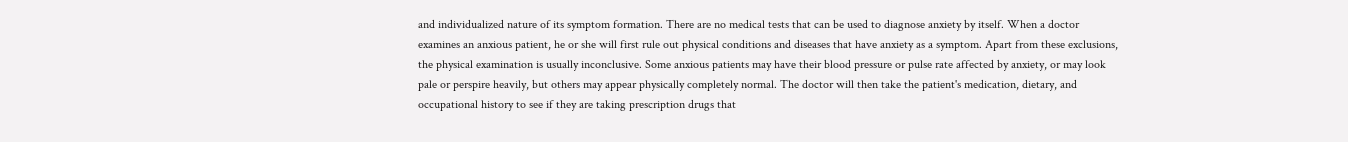and individualized nature of its symptom formation. There are no medical tests that can be used to diagnose anxiety by itself. When a doctor examines an anxious patient, he or she will first rule out physical conditions and diseases that have anxiety as a symptom. Apart from these exclusions, the physical examination is usually inconclusive. Some anxious patients may have their blood pressure or pulse rate affected by anxiety, or may look pale or perspire heavily, but others may appear physically completely normal. The doctor will then take the patient's medication, dietary, and occupational history to see if they are taking prescription drugs that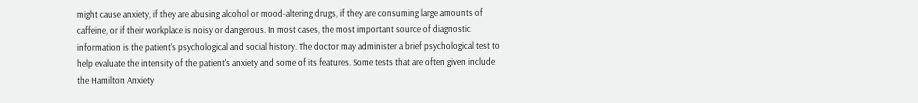might cause anxiety, if they are abusing alcohol or mood-altering drugs, if they are consuming large amounts of caffeine, or if their workplace is noisy or dangerous. In most cases, the most important source of diagnostic information is the patient's psychological and social history. The doctor may administer a brief psychological test to help evaluate the intensity of the patient's anxiety and some of its features. Some tests that are often given include the Hamilton Anxiety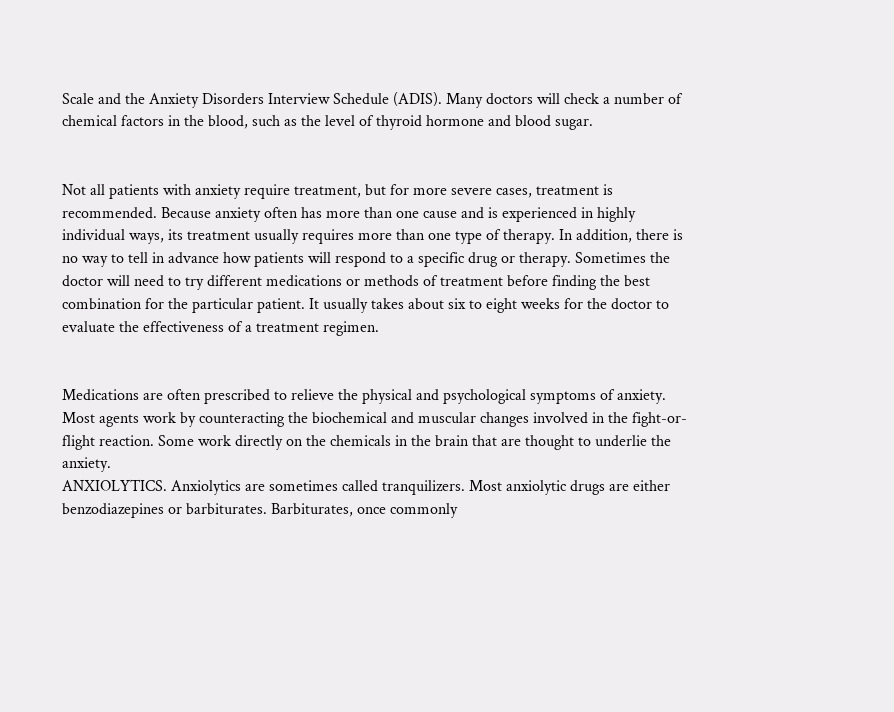Scale and the Anxiety Disorders Interview Schedule (ADIS). Many doctors will check a number of chemical factors in the blood, such as the level of thyroid hormone and blood sugar.


Not all patients with anxiety require treatment, but for more severe cases, treatment is recommended. Because anxiety often has more than one cause and is experienced in highly individual ways, its treatment usually requires more than one type of therapy. In addition, there is no way to tell in advance how patients will respond to a specific drug or therapy. Sometimes the doctor will need to try different medications or methods of treatment before finding the best combination for the particular patient. It usually takes about six to eight weeks for the doctor to evaluate the effectiveness of a treatment regimen.


Medications are often prescribed to relieve the physical and psychological symptoms of anxiety. Most agents work by counteracting the biochemical and muscular changes involved in the fight-or-flight reaction. Some work directly on the chemicals in the brain that are thought to underlie the anxiety.
ANXIOLYTICS. Anxiolytics are sometimes called tranquilizers. Most anxiolytic drugs are either benzodiazepines or barbiturates. Barbiturates, once commonly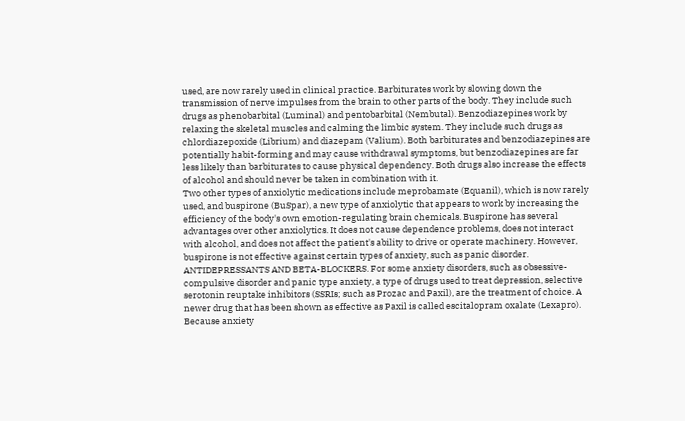used, are now rarely used in clinical practice. Barbiturates work by slowing down the transmission of nerve impulses from the brain to other parts of the body. They include such drugs as phenobarbital (Luminal) and pentobarbital (Nembutal). Benzodiazepines work by relaxing the skeletal muscles and calming the limbic system. They include such drugs as chlordiazepoxide (Librium) and diazepam (Valium). Both barbiturates and benzodiazepines are potentially habit-forming and may cause withdrawal symptoms, but benzodiazepines are far less likely than barbiturates to cause physical dependency. Both drugs also increase the effects of alcohol and should never be taken in combination with it.
Two other types of anxiolytic medications include meprobamate (Equanil), which is now rarely used, and buspirone (BuSpar), a new type of anxiolytic that appears to work by increasing the efficiency of the body's own emotion-regulating brain chemicals. Buspirone has several advantages over other anxiolytics. It does not cause dependence problems, does not interact with alcohol, and does not affect the patient's ability to drive or operate machinery. However, buspirone is not effective against certain types of anxiety, such as panic disorder.
ANTIDEPRESSANTS AND BETA-BLOCKERS. For some anxiety disorders, such as obsessive-compulsive disorder and panic type anxiety, a type of drugs used to treat depression, selective serotonin reuptake inhibitors (SSRIs; such as Prozac and Paxil), are the treatment of choice. A newer drug that has been shown as effective as Paxil is called escitalopram oxalate (Lexapro). Because anxiety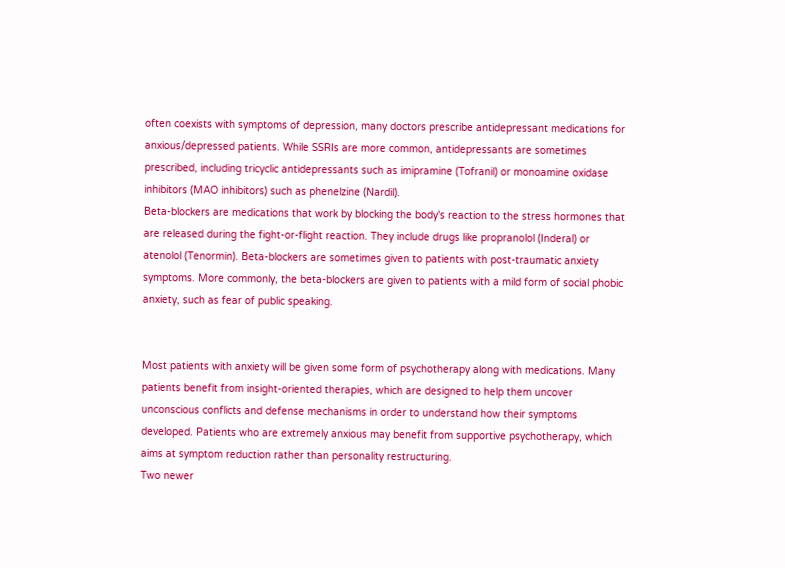often coexists with symptoms of depression, many doctors prescribe antidepressant medications for anxious/depressed patients. While SSRIs are more common, antidepressants are sometimes prescribed, including tricyclic antidepressants such as imipramine (Tofranil) or monoamine oxidase inhibitors (MAO inhibitors) such as phenelzine (Nardil).
Beta-blockers are medications that work by blocking the body's reaction to the stress hormones that are released during the fight-or-flight reaction. They include drugs like propranolol (Inderal) or atenolol (Tenormin). Beta-blockers are sometimes given to patients with post-traumatic anxiety symptoms. More commonly, the beta-blockers are given to patients with a mild form of social phobic anxiety, such as fear of public speaking.


Most patients with anxiety will be given some form of psychotherapy along with medications. Many patients benefit from insight-oriented therapies, which are designed to help them uncover unconscious conflicts and defense mechanisms in order to understand how their symptoms developed. Patients who are extremely anxious may benefit from supportive psychotherapy, which aims at symptom reduction rather than personality restructuring.
Two newer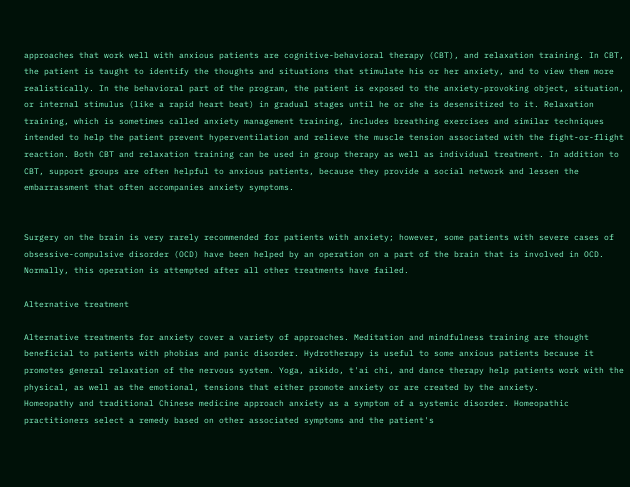approaches that work well with anxious patients are cognitive-behavioral therapy (CBT), and relaxation training. In CBT, the patient is taught to identify the thoughts and situations that stimulate his or her anxiety, and to view them more realistically. In the behavioral part of the program, the patient is exposed to the anxiety-provoking object, situation, or internal stimulus (like a rapid heart beat) in gradual stages until he or she is desensitized to it. Relaxation training, which is sometimes called anxiety management training, includes breathing exercises and similar techniques intended to help the patient prevent hyperventilation and relieve the muscle tension associated with the fight-or-flight reaction. Both CBT and relaxation training can be used in group therapy as well as individual treatment. In addition to CBT, support groups are often helpful to anxious patients, because they provide a social network and lessen the embarrassment that often accompanies anxiety symptoms.


Surgery on the brain is very rarely recommended for patients with anxiety; however, some patients with severe cases of obsessive-compulsive disorder (OCD) have been helped by an operation on a part of the brain that is involved in OCD. Normally, this operation is attempted after all other treatments have failed.

Alternative treatment

Alternative treatments for anxiety cover a variety of approaches. Meditation and mindfulness training are thought beneficial to patients with phobias and panic disorder. Hydrotherapy is useful to some anxious patients because it promotes general relaxation of the nervous system. Yoga, aikido, t'ai chi, and dance therapy help patients work with the physical, as well as the emotional, tensions that either promote anxiety or are created by the anxiety.
Homeopathy and traditional Chinese medicine approach anxiety as a symptom of a systemic disorder. Homeopathic practitioners select a remedy based on other associated symptoms and the patient's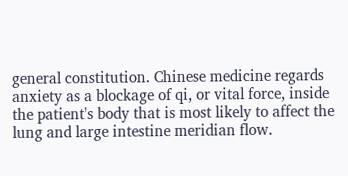general constitution. Chinese medicine regards anxiety as a blockage of qi, or vital force, inside the patient's body that is most likely to affect the lung and large intestine meridian flow.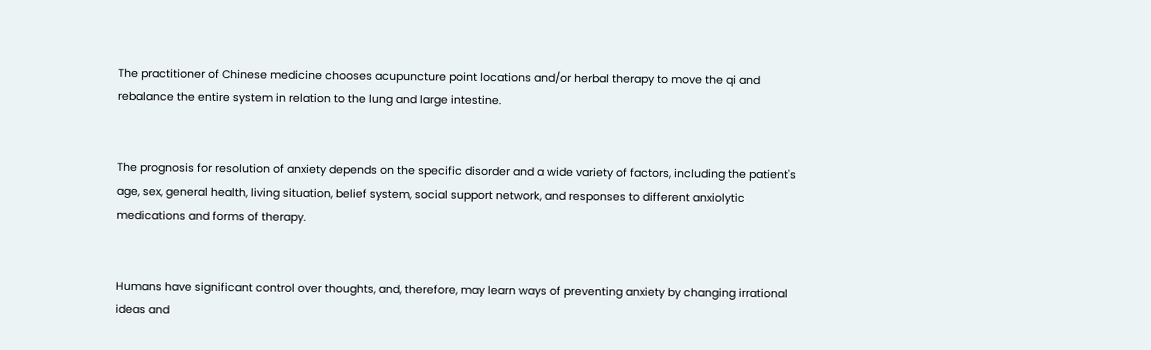The practitioner of Chinese medicine chooses acupuncture point locations and/or herbal therapy to move the qi and rebalance the entire system in relation to the lung and large intestine.


The prognosis for resolution of anxiety depends on the specific disorder and a wide variety of factors, including the patient's age, sex, general health, living situation, belief system, social support network, and responses to different anxiolytic medications and forms of therapy.


Humans have significant control over thoughts, and, therefore, may learn ways of preventing anxiety by changing irrational ideas and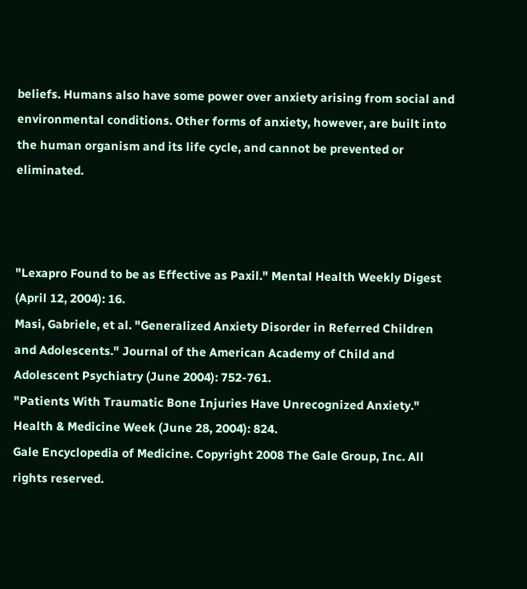beliefs. Humans also have some power over anxiety arising from social and environmental conditions. Other forms of anxiety, however, are built into the human organism and its life cycle, and cannot be prevented or eliminated.



"Lexapro Found to be as Effective as Paxil." Mental Health Weekly Digest (April 12, 2004): 16.
Masi, Gabriele, et al. "Generalized Anxiety Disorder in Referred Children and Adolescents." Journal of the American Academy of Child and Adolescent Psychiatry (June 2004): 752-761.
"Patients With Traumatic Bone Injuries Have Unrecognized Anxiety." Health & Medicine Week (June 28, 2004): 824.
Gale Encyclopedia of Medicine. Copyright 2008 The Gale Group, Inc. All rights reserved.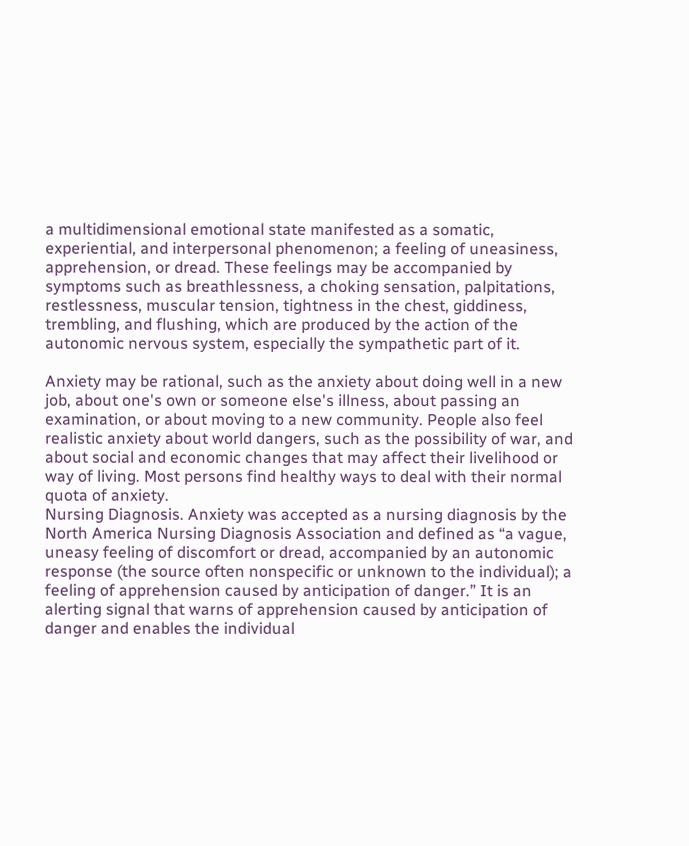a multidimensional emotional state manifested as a somatic, experiential, and interpersonal phenomenon; a feeling of uneasiness, apprehension, or dread. These feelings may be accompanied by symptoms such as breathlessness, a choking sensation, palpitations, restlessness, muscular tension, tightness in the chest, giddiness, trembling, and flushing, which are produced by the action of the autonomic nervous system, especially the sympathetic part of it.

Anxiety may be rational, such as the anxiety about doing well in a new job, about one's own or someone else's illness, about passing an examination, or about moving to a new community. People also feel realistic anxiety about world dangers, such as the possibility of war, and about social and economic changes that may affect their livelihood or way of living. Most persons find healthy ways to deal with their normal quota of anxiety.
Nursing Diagnosis. Anxiety was accepted as a nursing diagnosis by the North America Nursing Diagnosis Association and defined as “a vague, uneasy feeling of discomfort or dread, accompanied by an autonomic response (the source often nonspecific or unknown to the individual); a feeling of apprehension caused by anticipation of danger.” It is an alerting signal that warns of apprehension caused by anticipation of danger and enables the individual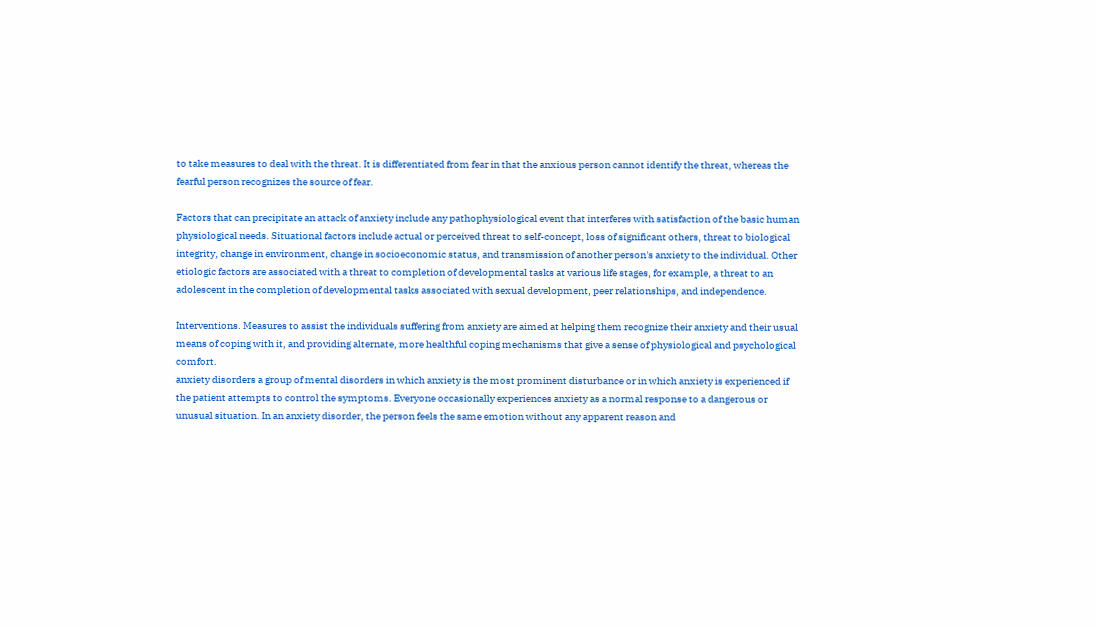to take measures to deal with the threat. It is differentiated from fear in that the anxious person cannot identify the threat, whereas the fearful person recognizes the source of fear.

Factors that can precipitate an attack of anxiety include any pathophysiological event that interferes with satisfaction of the basic human physiological needs. Situational factors include actual or perceived threat to self-concept, loss of significant others, threat to biological integrity, change in environment, change in socioeconomic status, and transmission of another person's anxiety to the individual. Other etiologic factors are associated with a threat to completion of developmental tasks at various life stages, for example, a threat to an adolescent in the completion of developmental tasks associated with sexual development, peer relationships, and independence.

Interventions. Measures to assist the individuals suffering from anxiety are aimed at helping them recognize their anxiety and their usual means of coping with it, and providing alternate, more healthful coping mechanisms that give a sense of physiological and psychological comfort.
anxiety disorders a group of mental disorders in which anxiety is the most prominent disturbance or in which anxiety is experienced if the patient attempts to control the symptoms. Everyone occasionally experiences anxiety as a normal response to a dangerous or unusual situation. In an anxiety disorder, the person feels the same emotion without any apparent reason and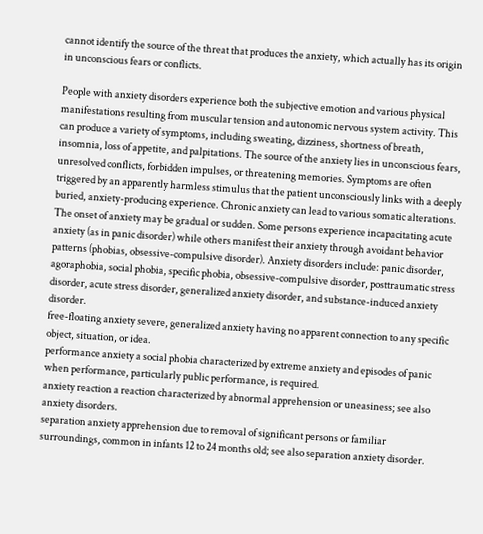cannot identify the source of the threat that produces the anxiety, which actually has its origin in unconscious fears or conflicts.

People with anxiety disorders experience both the subjective emotion and various physical manifestations resulting from muscular tension and autonomic nervous system activity. This can produce a variety of symptoms, including sweating, dizziness, shortness of breath, insomnia, loss of appetite, and palpitations. The source of the anxiety lies in unconscious fears, unresolved conflicts, forbidden impulses, or threatening memories. Symptoms are often triggered by an apparently harmless stimulus that the patient unconsciously links with a deeply buried, anxiety-producing experience. Chronic anxiety can lead to various somatic alterations. The onset of anxiety may be gradual or sudden. Some persons experience incapacitating acute anxiety (as in panic disorder) while others manifest their anxiety through avoidant behavior patterns (phobias, obsessive-compulsive disorder). Anxiety disorders include: panic disorder, agoraphobia, social phobia, specific phobia, obsessive-compulsive disorder, posttraumatic stress disorder, acute stress disorder, generalized anxiety disorder, and substance-induced anxiety disorder.
free-floating anxiety severe, generalized anxiety having no apparent connection to any specific object, situation, or idea.
performance anxiety a social phobia characterized by extreme anxiety and episodes of panic when performance, particularly public performance, is required.
anxiety reaction a reaction characterized by abnormal apprehension or uneasiness; see also anxiety disorders.
separation anxiety apprehension due to removal of significant persons or familiar surroundings, common in infants 12 to 24 months old; see also separation anxiety disorder.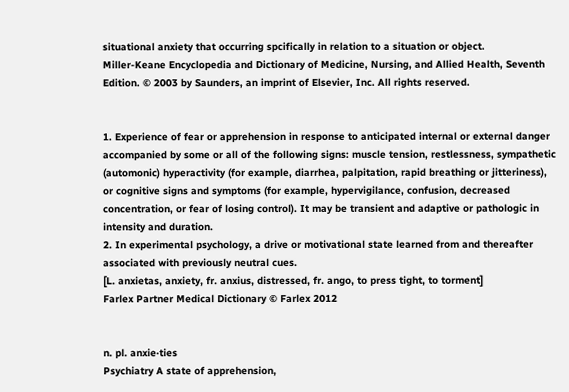situational anxiety that occurring spcifically in relation to a situation or object.
Miller-Keane Encyclopedia and Dictionary of Medicine, Nursing, and Allied Health, Seventh Edition. © 2003 by Saunders, an imprint of Elsevier, Inc. All rights reserved.


1. Experience of fear or apprehension in response to anticipated internal or external danger accompanied by some or all of the following signs: muscle tension, restlessness, sympathetic (automonic) hyperactivity (for example, diarrhea, palpitation, rapid breathing or jitteriness), or cognitive signs and symptoms (for example, hypervigilance, confusion, decreased concentration, or fear of losing control). It may be transient and adaptive or pathologic in intensity and duration.
2. In experimental psychology, a drive or motivational state learned from and thereafter associated with previously neutral cues.
[L. anxietas, anxiety, fr. anxius, distressed, fr. ango, to press tight, to torment]
Farlex Partner Medical Dictionary © Farlex 2012


n. pl. anxie·ties
Psychiatry A state of apprehension,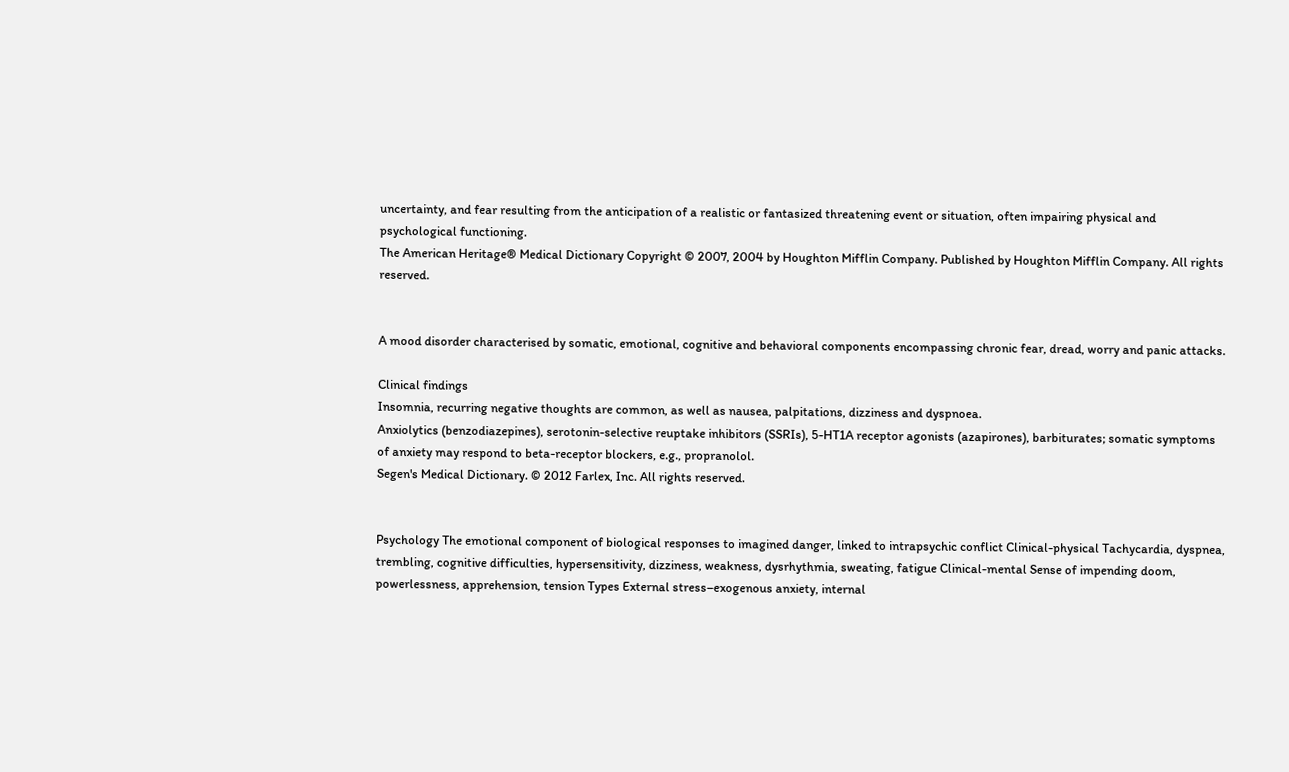uncertainty, and fear resulting from the anticipation of a realistic or fantasized threatening event or situation, often impairing physical and psychological functioning.
The American Heritage® Medical Dictionary Copyright © 2007, 2004 by Houghton Mifflin Company. Published by Houghton Mifflin Company. All rights reserved.


A mood disorder characterised by somatic, emotional, cognitive and behavioral components encompassing chronic fear, dread, worry and panic attacks.

Clinical findings
Insomnia, recurring negative thoughts are common, as well as nausea, palpitations, dizziness and dyspnoea.
Anxiolytics (benzodiazepines), serotonin-selective reuptake inhibitors (SSRIs), 5-HT1A receptor agonists (azapirones), barbiturates; somatic symptoms of anxiety may respond to beta-receptor blockers, e.g., propranolol.
Segen's Medical Dictionary. © 2012 Farlex, Inc. All rights reserved.


Psychology The emotional component of biological responses to imagined danger, linked to intrapsychic conflict Clinical-physical Tachycardia, dyspnea, trembling, cognitive difficulties, hypersensitivity, dizziness, weakness, dysrhythmia, sweating, fatigue Clinical-mental Sense of impending doom, powerlessness, apprehension, tension Types External stress–exogenous anxiety, internal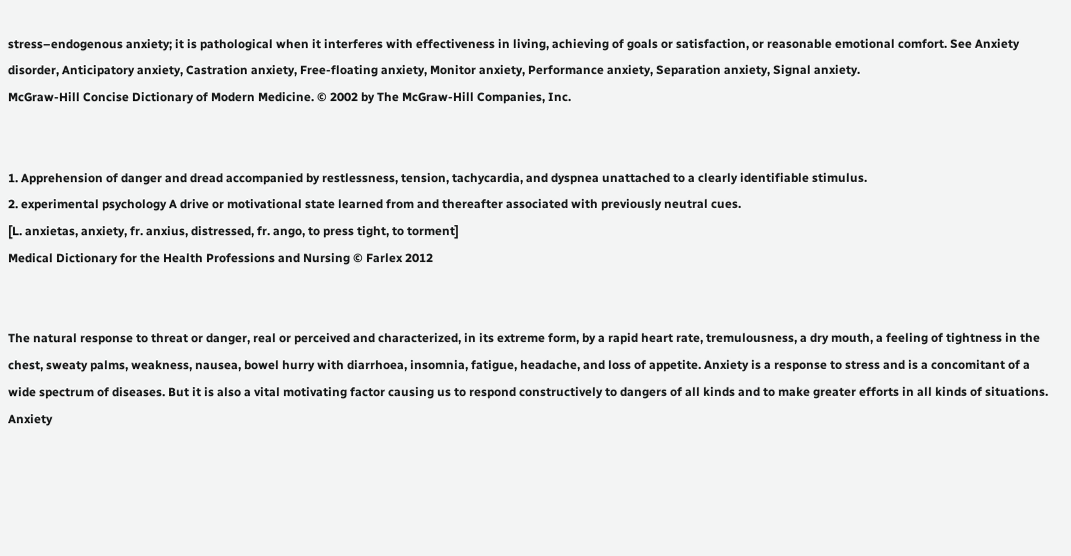stress–endogenous anxiety; it is pathological when it interferes with effectiveness in living, achieving of goals or satisfaction, or reasonable emotional comfort. See Anxiety disorder, Anticipatory anxiety, Castration anxiety, Free-floating anxiety, Monitor anxiety, Performance anxiety, Separation anxiety, Signal anxiety.
McGraw-Hill Concise Dictionary of Modern Medicine. © 2002 by The McGraw-Hill Companies, Inc.


1. Apprehension of danger and dread accompanied by restlessness, tension, tachycardia, and dyspnea unattached to a clearly identifiable stimulus.
2. experimental psychology A drive or motivational state learned from and thereafter associated with previously neutral cues.
[L. anxietas, anxiety, fr. anxius, distressed, fr. ango, to press tight, to torment]
Medical Dictionary for the Health Professions and Nursing © Farlex 2012


The natural response to threat or danger, real or perceived and characterized, in its extreme form, by a rapid heart rate, tremulousness, a dry mouth, a feeling of tightness in the chest, sweaty palms, weakness, nausea, bowel hurry with diarrhoea, insomnia, fatigue, headache, and loss of appetite. Anxiety is a response to stress and is a concomitant of a wide spectrum of diseases. But it is also a vital motivating factor causing us to respond constructively to dangers of all kinds and to make greater efforts in all kinds of situations. Anxiety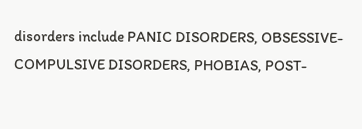disorders include PANIC DISORDERS, OBSESSIVE-COMPULSIVE DISORDERS, PHOBIAS, POST-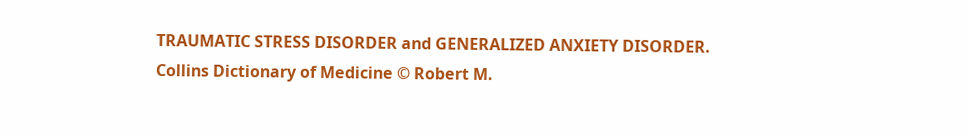TRAUMATIC STRESS DISORDER and GENERALIZED ANXIETY DISORDER.
Collins Dictionary of Medicine © Robert M.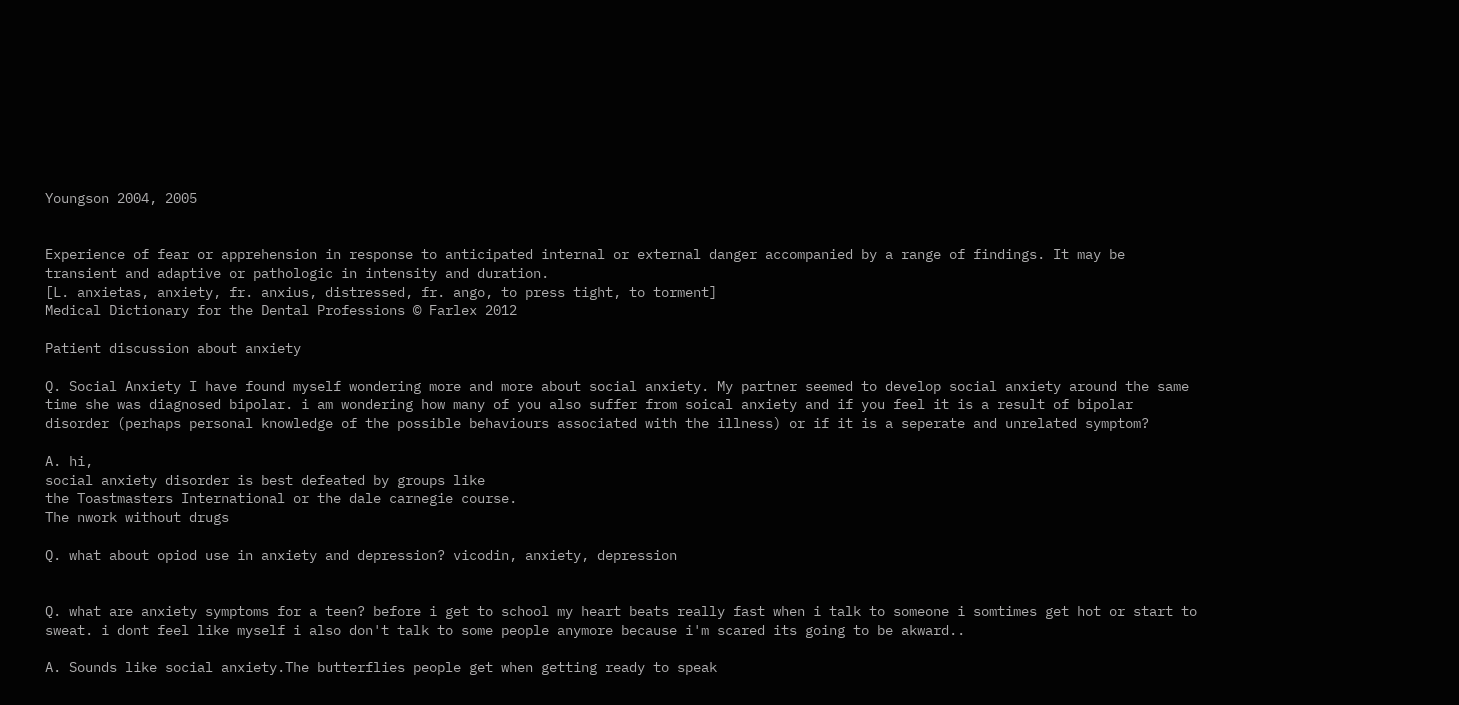Youngson 2004, 2005


Experience of fear or apprehension in response to anticipated internal or external danger accompanied by a range of findings. It may be transient and adaptive or pathologic in intensity and duration.
[L. anxietas, anxiety, fr. anxius, distressed, fr. ango, to press tight, to torment]
Medical Dictionary for the Dental Professions © Farlex 2012

Patient discussion about anxiety

Q. Social Anxiety I have found myself wondering more and more about social anxiety. My partner seemed to develop social anxiety around the same time she was diagnosed bipolar. i am wondering how many of you also suffer from soical anxiety and if you feel it is a result of bipolar disorder (perhaps personal knowledge of the possible behaviours associated with the illness) or if it is a seperate and unrelated symptom?

A. hi,
social anxiety disorder is best defeated by groups like
the Toastmasters International or the dale carnegie course.
The nwork without drugs

Q. what about opiod use in anxiety and depression? vicodin, anxiety, depression


Q. what are anxiety symptoms for a teen? before i get to school my heart beats really fast when i talk to someone i somtimes get hot or start to sweat. i dont feel like myself i also don't talk to some people anymore because i'm scared its going to be akward..

A. Sounds like social anxiety.The butterflies people get when getting ready to speak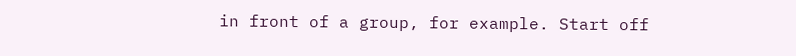in front of a group, for example. Start off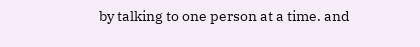by talking to one person at a time. and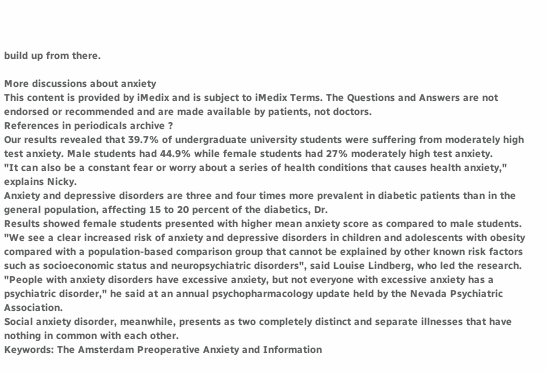build up from there.

More discussions about anxiety
This content is provided by iMedix and is subject to iMedix Terms. The Questions and Answers are not endorsed or recommended and are made available by patients, not doctors.
References in periodicals archive ?
Our results revealed that 39.7% of undergraduate university students were suffering from moderately high test anxiety. Male students had 44.9% while female students had 27% moderately high test anxiety.
"It can also be a constant fear or worry about a series of health conditions that causes health anxiety," explains Nicky.
Anxiety and depressive disorders are three and four times more prevalent in diabetic patients than in the general population, affecting 15 to 20 percent of the diabetics, Dr.
Results showed female students presented with higher mean anxiety score as compared to male students.
"We see a clear increased risk of anxiety and depressive disorders in children and adolescents with obesity compared with a population-based comparison group that cannot be explained by other known risk factors such as socioeconomic status and neuropsychiatric disorders", said Louise Lindberg, who led the research.
"People with anxiety disorders have excessive anxiety, but not everyone with excessive anxiety has a psychiatric disorder," he said at an annual psychopharmacology update held by the Nevada Psychiatric Association.
Social anxiety disorder, meanwhile, presents as two completely distinct and separate illnesses that have nothing in common with each other.
Keywords: The Amsterdam Preoperative Anxiety and Information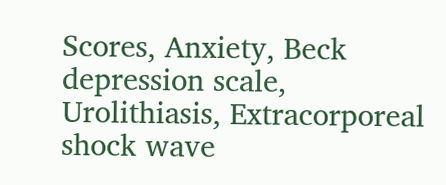Scores, Anxiety, Beck depression scale, Urolithiasis, Extracorporeal shock wave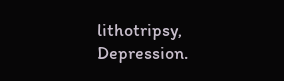lithotripsy, Depression.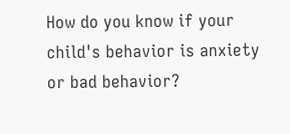How do you know if your child's behavior is anxiety or bad behavior?